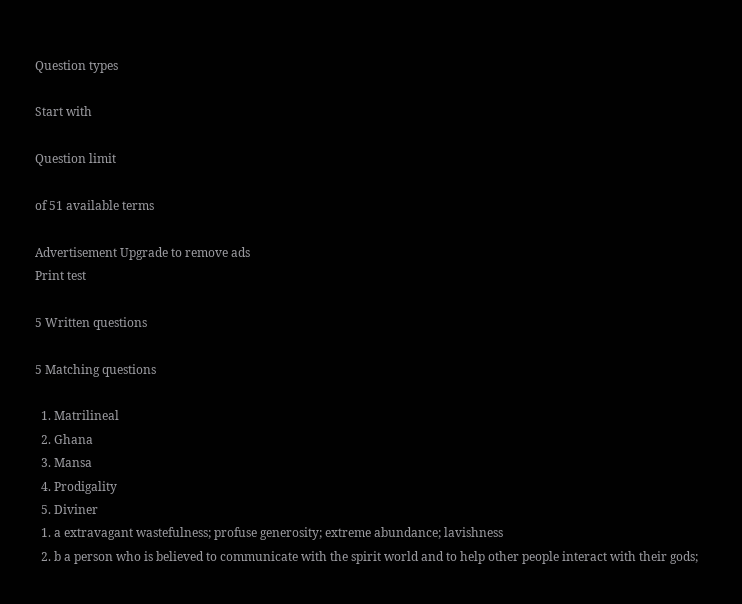Question types

Start with

Question limit

of 51 available terms

Advertisement Upgrade to remove ads
Print test

5 Written questions

5 Matching questions

  1. Matrilineal
  2. Ghana
  3. Mansa
  4. Prodigality
  5. Diviner
  1. a extravagant wastefulness; profuse generosity; extreme abundance; lavishness
  2. b a person who is believed to communicate with the spirit world and to help other people interact with their gods;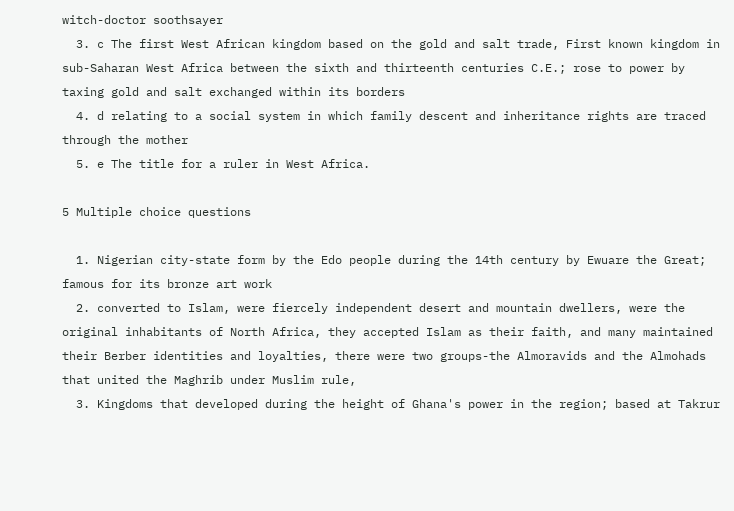witch-doctor soothsayer
  3. c The first West African kingdom based on the gold and salt trade, First known kingdom in sub-Saharan West Africa between the sixth and thirteenth centuries C.E.; rose to power by taxing gold and salt exchanged within its borders
  4. d relating to a social system in which family descent and inheritance rights are traced through the mother
  5. e The title for a ruler in West Africa.

5 Multiple choice questions

  1. Nigerian city-state form by the Edo people during the 14th century by Ewuare the Great; famous for its bronze art work
  2. converted to Islam, were fiercely independent desert and mountain dwellers, were the original inhabitants of North Africa, they accepted Islam as their faith, and many maintained their Berber identities and loyalties, there were two groups-the Almoravids and the Almohads that united the Maghrib under Muslim rule,
  3. Kingdoms that developed during the height of Ghana's power in the region; based at Takrur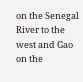on the Senegal River to the west and Gao on the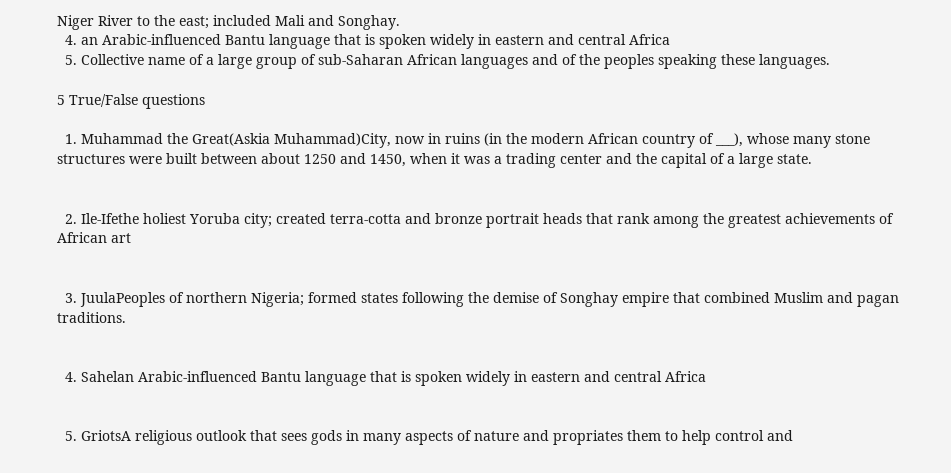Niger River to the east; included Mali and Songhay.
  4. an Arabic-influenced Bantu language that is spoken widely in eastern and central Africa
  5. Collective name of a large group of sub-Saharan African languages and of the peoples speaking these languages.

5 True/False questions

  1. Muhammad the Great(Askia Muhammad)City, now in ruins (in the modern African country of ___), whose many stone structures were built between about 1250 and 1450, when it was a trading center and the capital of a large state.


  2. Ile-Ifethe holiest Yoruba city; created terra-cotta and bronze portrait heads that rank among the greatest achievements of African art


  3. JuulaPeoples of northern Nigeria; formed states following the demise of Songhay empire that combined Muslim and pagan traditions.


  4. Sahelan Arabic-influenced Bantu language that is spoken widely in eastern and central Africa


  5. GriotsA religious outlook that sees gods in many aspects of nature and propriates them to help control and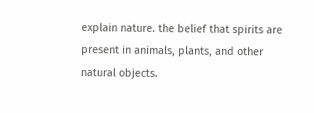explain nature. the belief that spirits are present in animals, plants, and other natural objects.